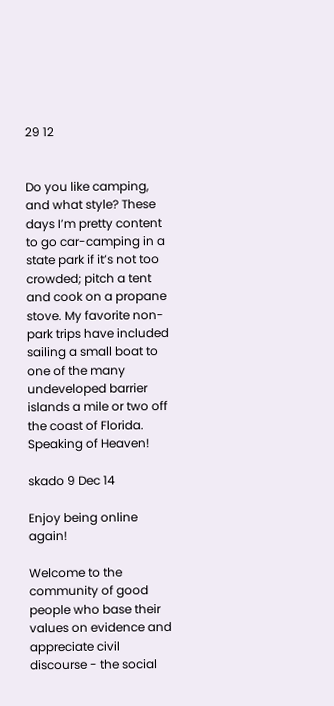29 12


Do you like camping, and what style? These days I’m pretty content to go car-camping in a state park if it’s not too crowded; pitch a tent and cook on a propane stove. My favorite non-park trips have included sailing a small boat to one of the many undeveloped barrier islands a mile or two off the coast of Florida.
Speaking of Heaven!

skado 9 Dec 14

Enjoy being online again!

Welcome to the community of good people who base their values on evidence and appreciate civil discourse - the social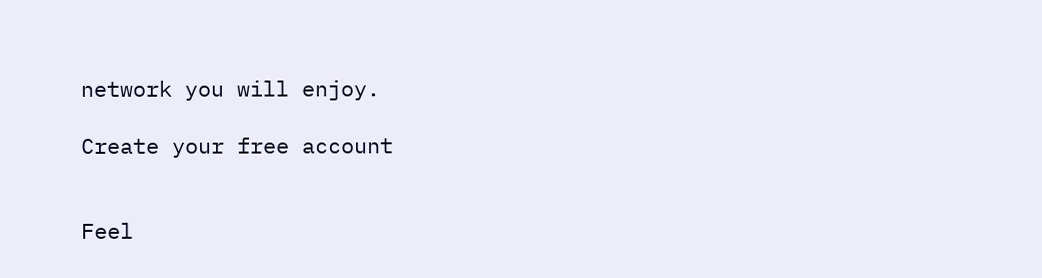network you will enjoy.

Create your free account


Feel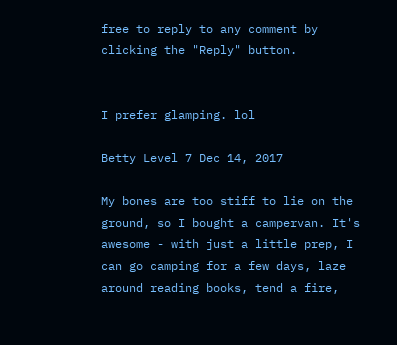free to reply to any comment by clicking the "Reply" button.


I prefer glamping. lol

Betty Level 7 Dec 14, 2017

My bones are too stiff to lie on the ground, so I bought a campervan. It's awesome - with just a little prep, I can go camping for a few days, laze around reading books, tend a fire,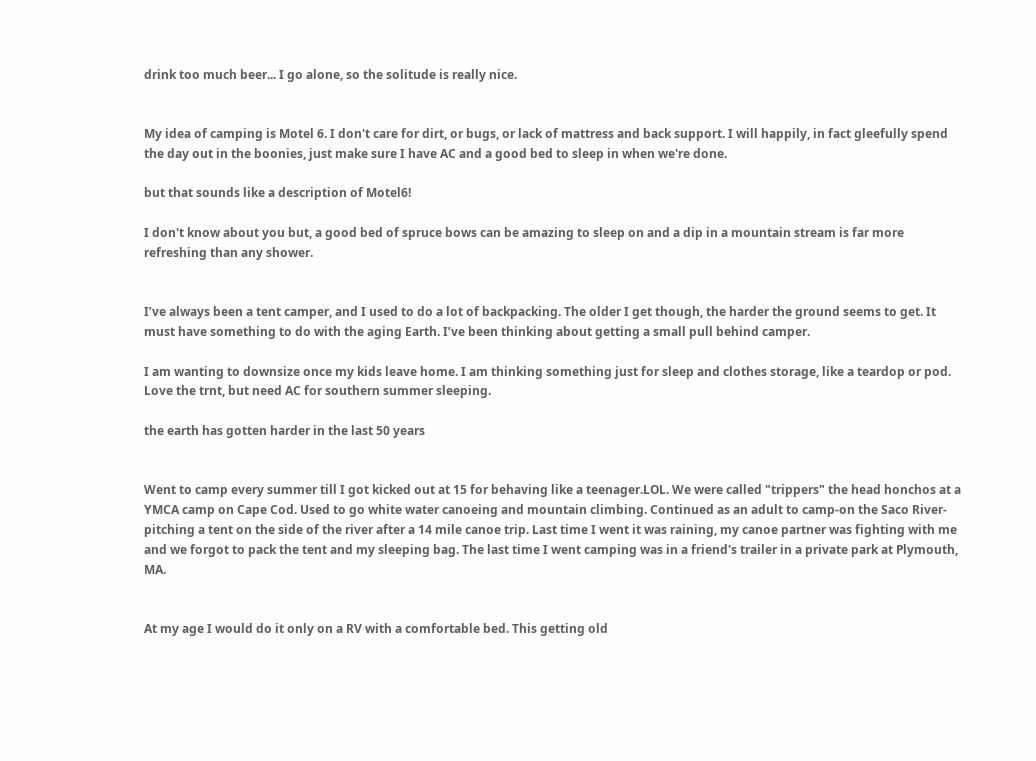drink too much beer... I go alone, so the solitude is really nice.


My idea of camping is Motel 6. I don't care for dirt, or bugs, or lack of mattress and back support. I will happily, in fact gleefully spend the day out in the boonies, just make sure I have AC and a good bed to sleep in when we're done.

but that sounds like a description of Motel6!

I don't know about you but, a good bed of spruce bows can be amazing to sleep on and a dip in a mountain stream is far more refreshing than any shower.


I’ve always been a tent camper, and I used to do a lot of backpacking. The older I get though, the harder the ground seems to get. It must have something to do with the aging Earth. I’ve been thinking about getting a small pull behind camper.

I am wanting to downsize once my kids leave home. I am thinking something just for sleep and clothes storage, like a teardop or pod. Love the trnt, but need AC for southern summer sleeping.

the earth has gotten harder in the last 50 years


Went to camp every summer till I got kicked out at 15 for behaving like a teenager.LOL. We were called "trippers" the head honchos at a YMCA camp on Cape Cod. Used to go white water canoeing and mountain climbing. Continued as an adult to camp-on the Saco River-pitching a tent on the side of the river after a 14 mile canoe trip. Last time I went it was raining, my canoe partner was fighting with me and we forgot to pack the tent and my sleeping bag. The last time I went camping was in a friend's trailer in a private park at Plymouth, MA.


At my age I would do it only on a RV with a comfortable bed. This getting old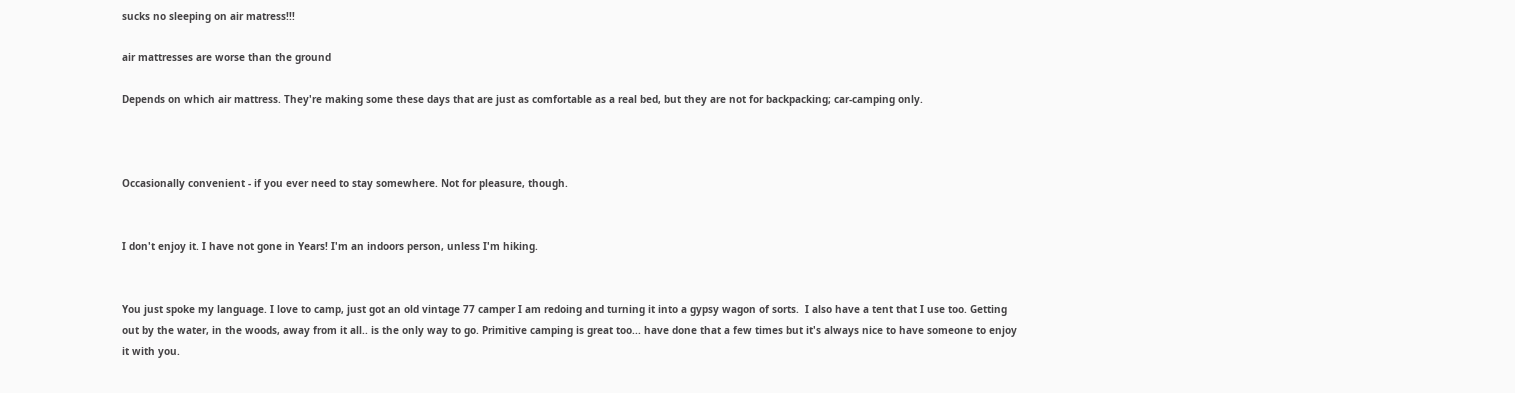sucks no sleeping on air matress!!!

air mattresses are worse than the ground

Depends on which air mattress. They're making some these days that are just as comfortable as a real bed, but they are not for backpacking; car-camping only.



Occasionally convenient - if you ever need to stay somewhere. Not for pleasure, though.


I don't enjoy it. I have not gone in Years! I'm an indoors person, unless I'm hiking.


You just spoke my language. I love to camp, just got an old vintage 77 camper I am redoing and turning it into a gypsy wagon of sorts.  I also have a tent that I use too. Getting out by the water, in the woods, away from it all.. is the only way to go. Primitive camping is great too... have done that a few times but it's always nice to have someone to enjoy it with you.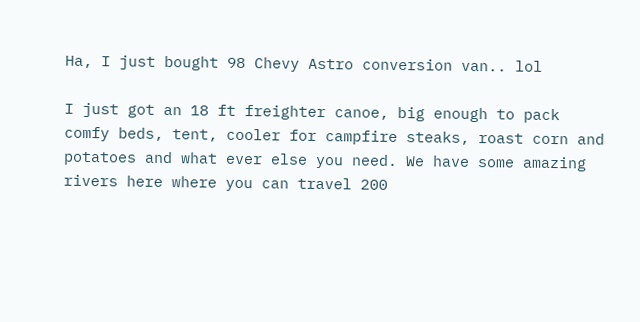Ha, I just bought 98 Chevy Astro conversion van.. lol

I just got an 18 ft freighter canoe, big enough to pack comfy beds, tent, cooler for campfire steaks, roast corn and potatoes and what ever else you need. We have some amazing rivers here where you can travel 200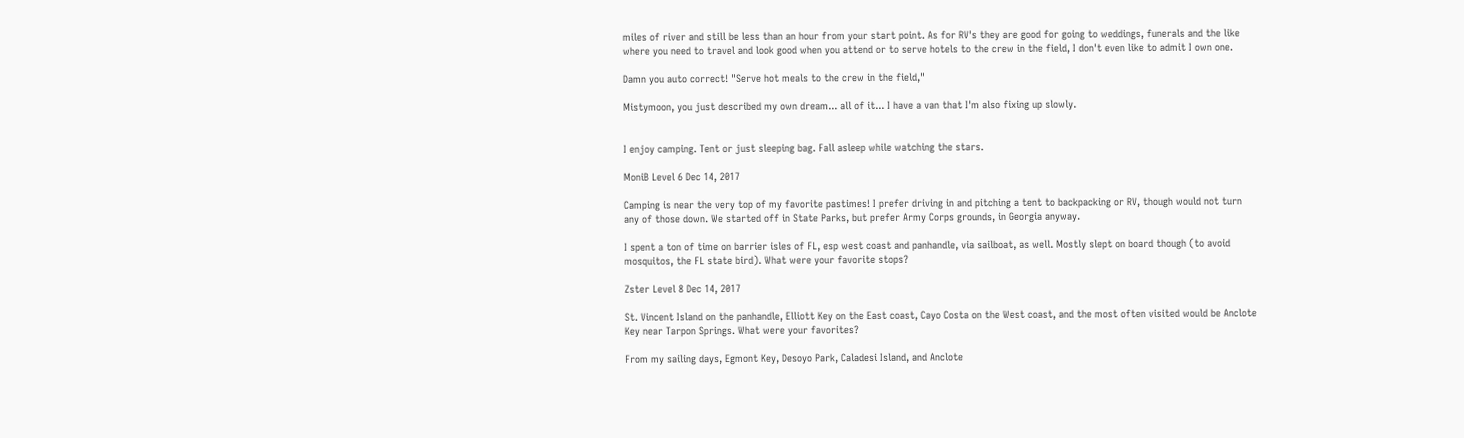miles of river and still be less than an hour from your start point. As for RV's they are good for going to weddings, funerals and the like where you need to travel and look good when you attend or to serve hotels to the crew in the field, I don't even like to admit I own one.

Damn you auto correct! "Serve hot meals to the crew in the field,"

Mistymoon, you just described my own dream... all of it... I have a van that I'm also fixing up slowly.


I enjoy camping. Tent or just sleeping bag. Fall asleep while watching the stars.

MoniB Level 6 Dec 14, 2017

Camping is near the very top of my favorite pastimes! I prefer driving in and pitching a tent to backpacking or RV, though would not turn any of those down. We started off in State Parks, but prefer Army Corps grounds, in Georgia anyway.

I spent a ton of time on barrier isles of FL, esp west coast and panhandle, via sailboat, as well. Mostly slept on board though (to avoid mosquitos, the FL state bird). What were your favorite stops?

Zster Level 8 Dec 14, 2017

St. Vincent Island on the panhandle, Elliott Key on the East coast, Cayo Costa on the West coast, and the most often visited would be Anclote Key near Tarpon Springs. What were your favorites?

From my sailing days, Egmont Key, Desoyo Park, Caladesi Island, and Anclote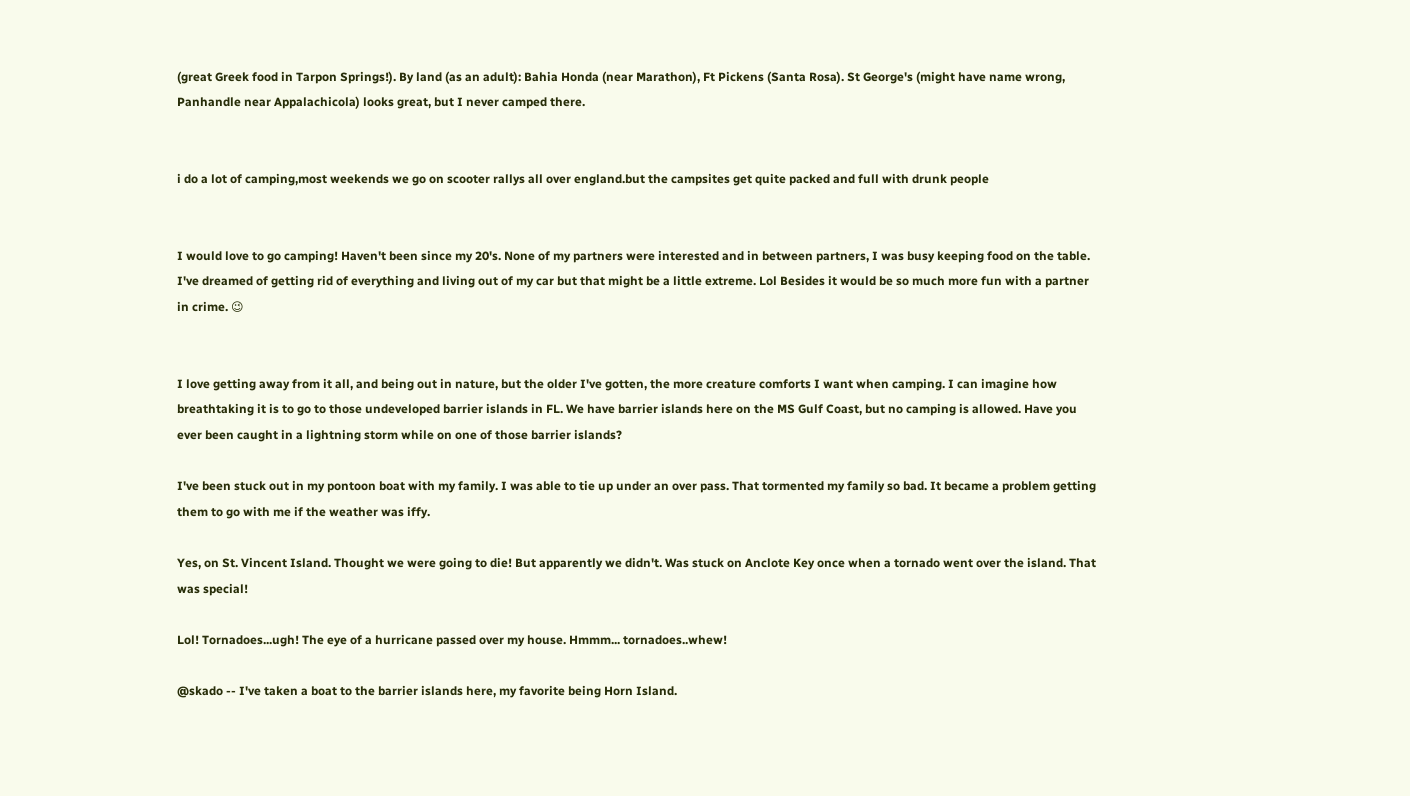(great Greek food in Tarpon Springs!). By land (as an adult): Bahia Honda (near Marathon), Ft Pickens (Santa Rosa). St George's (might have name wrong, Panhandle near Appalachicola) looks great, but I never camped there.


i do a lot of camping,most weekends we go on scooter rallys all over england.but the campsites get quite packed and full with drunk people


I would love to go camping! Haven't been since my 20's. None of my partners were interested and in between partners, I was busy keeping food on the table. I've dreamed of getting rid of everything and living out of my car but that might be a little extreme. Lol Besides it would be so much more fun with a partner in crime. 😉


I love getting away from it all, and being out in nature, but the older I've gotten, the more creature comforts I want when camping. I can imagine how breathtaking it is to go to those undeveloped barrier islands in FL. We have barrier islands here on the MS Gulf Coast, but no camping is allowed. Have you ever been caught in a lightning storm while on one of those barrier islands?

I've been stuck out in my pontoon boat with my family. I was able to tie up under an over pass. That tormented my family so bad. It became a problem getting them to go with me if the weather was iffy.

Yes, on St. Vincent Island. Thought we were going to die! But apparently we didn't. Was stuck on Anclote Key once when a tornado went over the island. That was special!

Lol! Tornadoes...ugh! The eye of a hurricane passed over my house. Hmmm... tornadoes..whew!

@skado -- I've taken a boat to the barrier islands here, my favorite being Horn Island.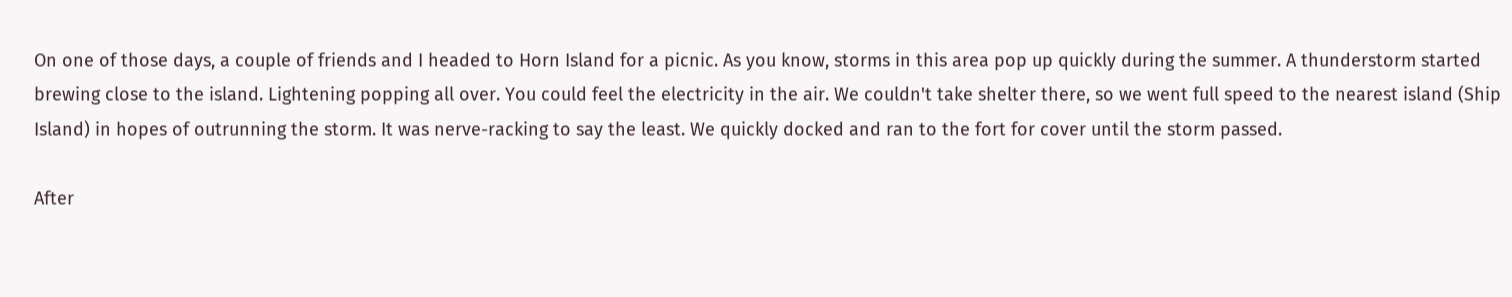On one of those days, a couple of friends and I headed to Horn Island for a picnic. As you know, storms in this area pop up quickly during the summer. A thunderstorm started brewing close to the island. Lightening popping all over. You could feel the electricity in the air. We couldn't take shelter there, so we went full speed to the nearest island (Ship Island) in hopes of outrunning the storm. It was nerve-racking to say the least. We quickly docked and ran to the fort for cover until the storm passed.

After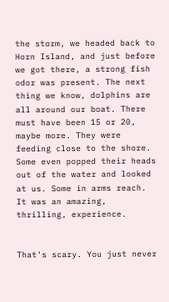the storm, we headed back to Horn Island, and just before we got there, a strong fish odor was present. The next thing we know, dolphins are all around our boat. There must have been 15 or 20, maybe more. They were feeding close to the shore. Some even popped their heads out of the water and looked at us. Some in arms reach. It was an amazing, thrilling, experience.


That's scary. You just never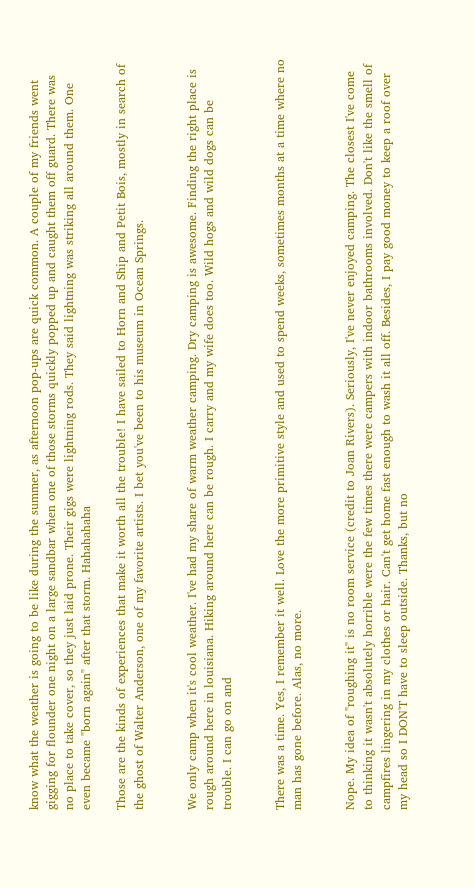know what the weather is going to be like during the summer, as afternoon pop-ups are quick common. A couple of my friends went gigging for flounder one night on a large sandbar when one of those storms quickly popped up and caught them off guard. There was no place to take cover, so they just laid prone. Their gigs were lightning rods. They said lightning was striking all around them. One even became "born again" after that storm. Hahahahaha

Those are the kinds of experiences that make it worth all the trouble! I have sailed to Horn and Ship and Petit Bois, mostly in search of the ghost of Walter Anderson, one of my favorite artists. I bet you've been to his museum in Ocean Springs.


We only camp when it's cool weather. I've had my share of warm weather camping. Dry camping is awesome. Finding the right place is rough around here in louisiana. Hiking around here can be rough. I carry and my wife does too. Wild hogs and wild dogs can be trouble. I can go on and


There was a time. Yes, I remember it well. Love the more primitive style and used to spend weeks, sometimes months at a time where no man has gone before. Alas, no more.


Nope. My idea of "roughing it" is no room service (credit to Joan Rivers). Seriously, I've never enjoyed camping. The closest I've come to thinking it wasn't absolutely horrible were the few times there were campers with indoor bathrooms involved. Don't like the smell of campfires lingering in my clothes or hair. Can't get home fast enough to wash it all off. Besides, I pay good money to keep a roof over my head so I DON'T have to sleep outside. Thanks, but no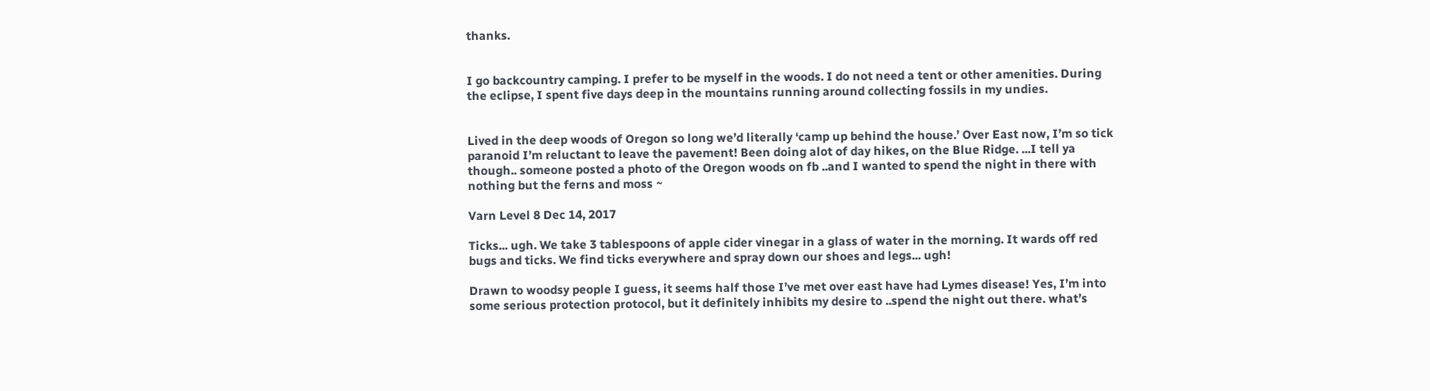thanks.


I go backcountry camping. I prefer to be myself in the woods. I do not need a tent or other amenities. During the eclipse, I spent five days deep in the mountains running around collecting fossils in my undies.


Lived in the deep woods of Oregon so long we’d literally ‘camp up behind the house.’ Over East now, I’m so tick paranoid I’m reluctant to leave the pavement! Been doing alot of day hikes, on the Blue Ridge. ...I tell ya though.. someone posted a photo of the Oregon woods on fb ..and I wanted to spend the night in there with nothing but the ferns and moss ~

Varn Level 8 Dec 14, 2017

Ticks... ugh. We take 3 tablespoons of apple cider vinegar in a glass of water in the morning. It wards off red bugs and ticks. We find ticks everywhere and spray down our shoes and legs... ugh!

Drawn to woodsy people I guess, it seems half those I’ve met over east have had Lymes disease! Yes, I’m into some serious protection protocol, but it definitely inhibits my desire to ..spend the night out there. what’s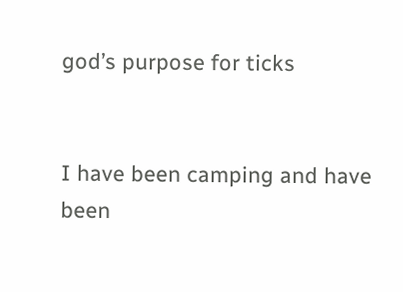god’s purpose for ticks


I have been camping and have been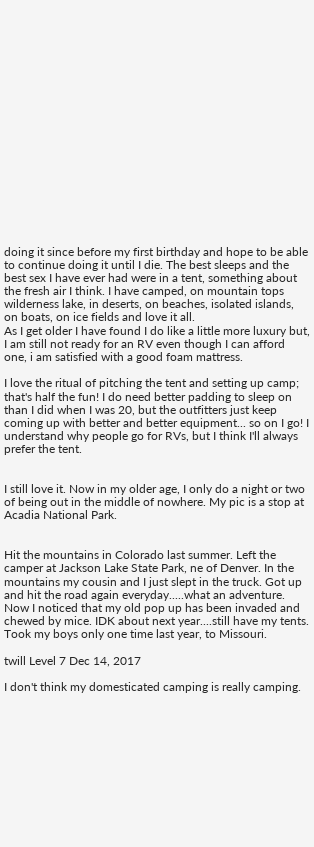doing it since before my first birthday and hope to be able to continue doing it until I die. The best sleeps and the best sex I have ever had were in a tent, something about the fresh air I think. I have camped, on mountain tops wilderness lake, in deserts, on beaches, isolated islands, on boats, on ice fields and love it all.
As I get older I have found I do like a little more luxury but, I am still not ready for an RV even though I can afford one, i am satisfied with a good foam mattress.

I love the ritual of pitching the tent and setting up camp; that's half the fun! I do need better padding to sleep on than I did when I was 20, but the outfitters just keep coming up with better and better equipment... so on I go! I understand why people go for RVs, but I think I'll always prefer the tent.


I still love it. Now in my older age, I only do a night or two of being out in the middle of nowhere. My pic is a stop at Acadia National Park.


Hit the mountains in Colorado last summer. Left the camper at Jackson Lake State Park, ne of Denver. In the mountains my cousin and I just slept in the truck. Got up and hit the road again everyday.....what an adventure.
Now I noticed that my old pop up has been invaded and chewed by mice. IDK about next year....still have my tents. Took my boys only one time last year, to Missouri.

twill Level 7 Dec 14, 2017

I don't think my domesticated camping is really camping.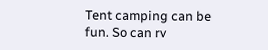Tent camping can be fun. So can rv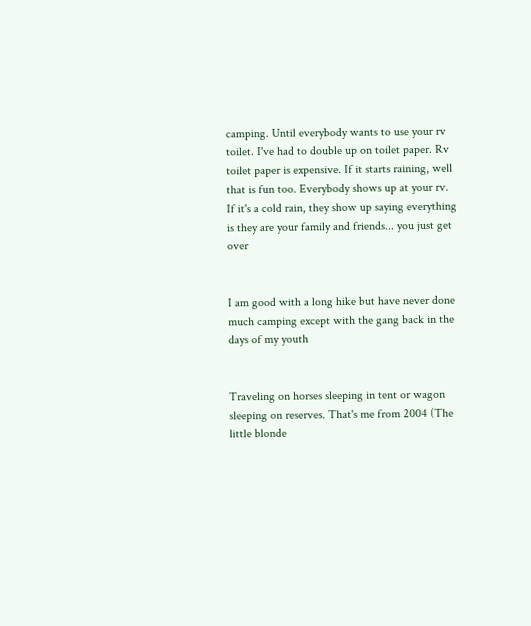camping. Until everybody wants to use your rv toilet. I've had to double up on toilet paper. Rv toilet paper is expensive. If it starts raining, well that is fun too. Everybody shows up at your rv. If it's a cold rain, they show up saying everything is they are your family and friends... you just get over


I am good with a long hike but have never done much camping except with the gang back in the days of my youth


Traveling on horses sleeping in tent or wagon sleeping on reserves. That's me from 2004 (The little blonde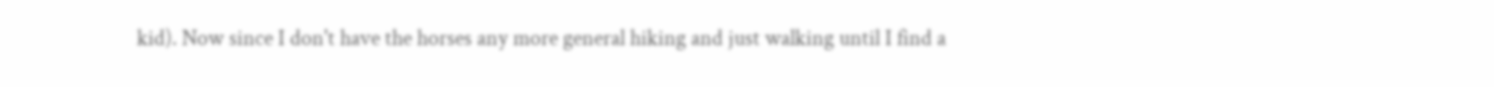kid). Now since I don't have the horses any more general hiking and just walking until I find a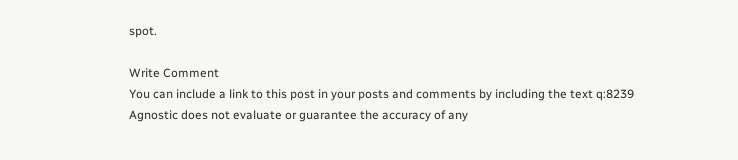spot.

Write Comment
You can include a link to this post in your posts and comments by including the text q:8239
Agnostic does not evaluate or guarantee the accuracy of any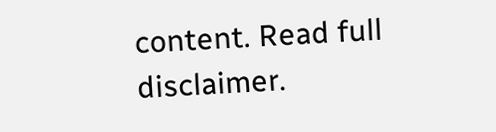content. Read full disclaimer.